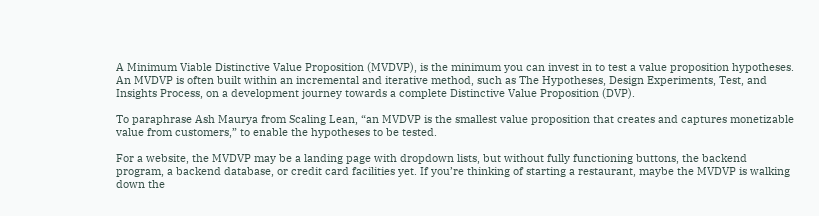A Minimum Viable Distinctive Value Proposition (MVDVP), is the minimum you can invest in to test a value proposition hypotheses. An MVDVP is often built within an incremental and iterative method, such as The Hypotheses, Design Experiments, Test, and Insights Process, on a development journey towards a complete Distinctive Value Proposition (DVP).

To paraphrase Ash Maurya from Scaling Lean, “an MVDVP is the smallest value proposition that creates and captures monetizable value from customers,” to enable the hypotheses to be tested.

For a website, the MVDVP may be a landing page with dropdown lists, but without fully functioning buttons, the backend program, a backend database, or credit card facilities yet. If you’re thinking of starting a restaurant, maybe the MVDVP is walking down the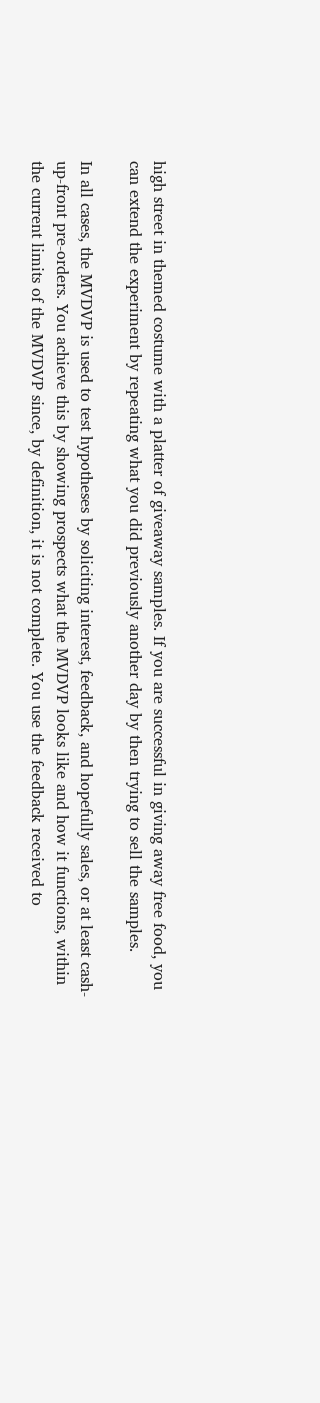high street in themed costume with a platter of giveaway samples. If you are successful in giving away free food, you can extend the experiment by repeating what you did previously another day by then trying to sell the samples.

In all cases, the MVDVP is used to test hypotheses by soliciting interest, feedback, and hopefully sales, or at least cash-up-front pre-orders. You achieve this by showing prospects what the MVDVP looks like and how it functions, within the current limits of the MVDVP since, by definition, it is not complete. You use the feedback received to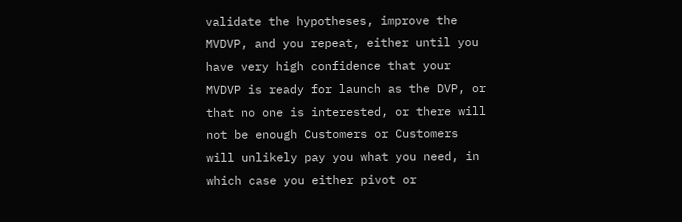validate the hypotheses, improve the MVDVP, and you repeat, either until you have very high confidence that your MVDVP is ready for launch as the DVP, or that no one is interested, or there will not be enough Customers or Customers will unlikely pay you what you need, in which case you either pivot or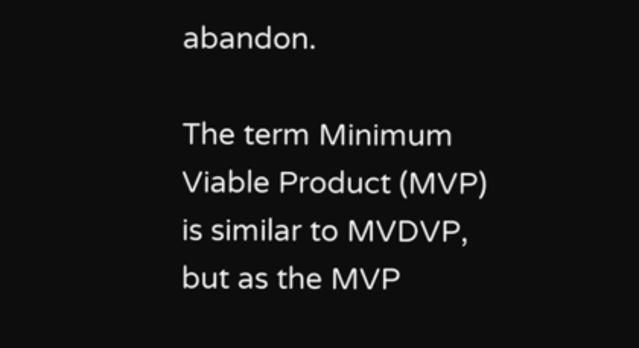abandon.

The term Minimum Viable Product (MVP) is similar to MVDVP, but as the MVP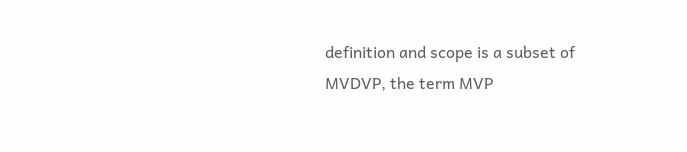definition and scope is a subset of MVDVP, the term MVP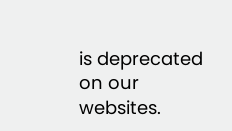is deprecated on our websites.